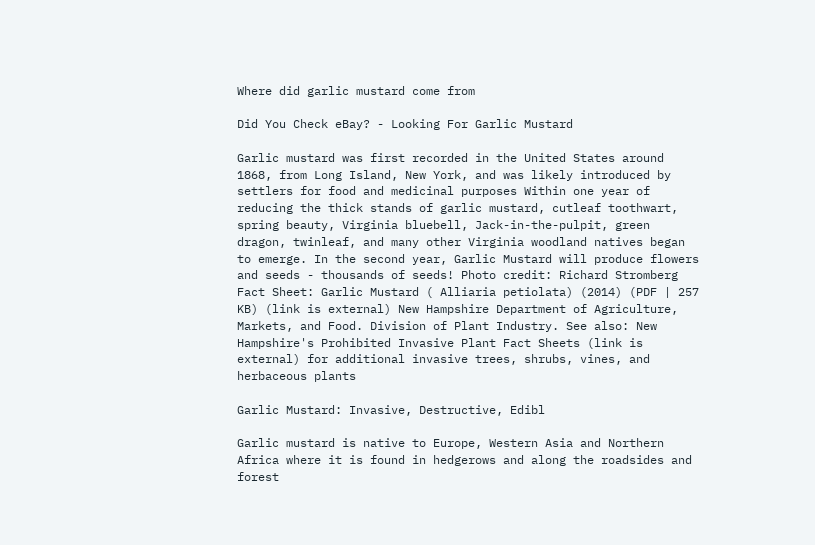Where did garlic mustard come from

Did You Check eBay? - Looking For Garlic Mustard

Garlic mustard was first recorded in the United States around 1868, from Long Island, New York, and was likely introduced by settlers for food and medicinal purposes Within one year of reducing the thick stands of garlic mustard, cutleaf toothwart, spring beauty, Virginia bluebell, Jack-in-the-pulpit, green dragon, twinleaf, and many other Virginia woodland natives began to emerge. In the second year, Garlic Mustard will produce flowers and seeds - thousands of seeds! Photo credit: Richard Stromberg Fact Sheet: Garlic Mustard ( Alliaria petiolata) (2014) (PDF | 257 KB) (link is external) New Hampshire Department of Agriculture, Markets, and Food. Division of Plant Industry. See also: New Hampshire's Prohibited Invasive Plant Fact Sheets (link is external) for additional invasive trees, shrubs, vines, and herbaceous plants

Garlic Mustard: Invasive, Destructive, Edibl

Garlic mustard is native to Europe, Western Asia and Northern Africa where it is found in hedgerows and along the roadsides and forest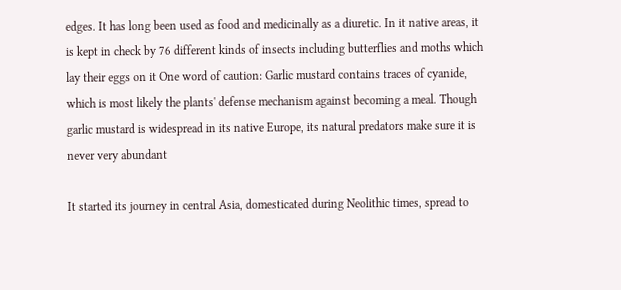edges. It has long been used as food and medicinally as a diuretic. In it native areas, it is kept in check by 76 different kinds of insects including butterflies and moths which lay their eggs on it One word of caution: Garlic mustard contains traces of cyanide, which is most likely the plants' defense mechanism against becoming a meal. Though garlic mustard is widespread in its native Europe, its natural predators make sure it is never very abundant

It started its journey in central Asia, domesticated during Neolithic times, spread to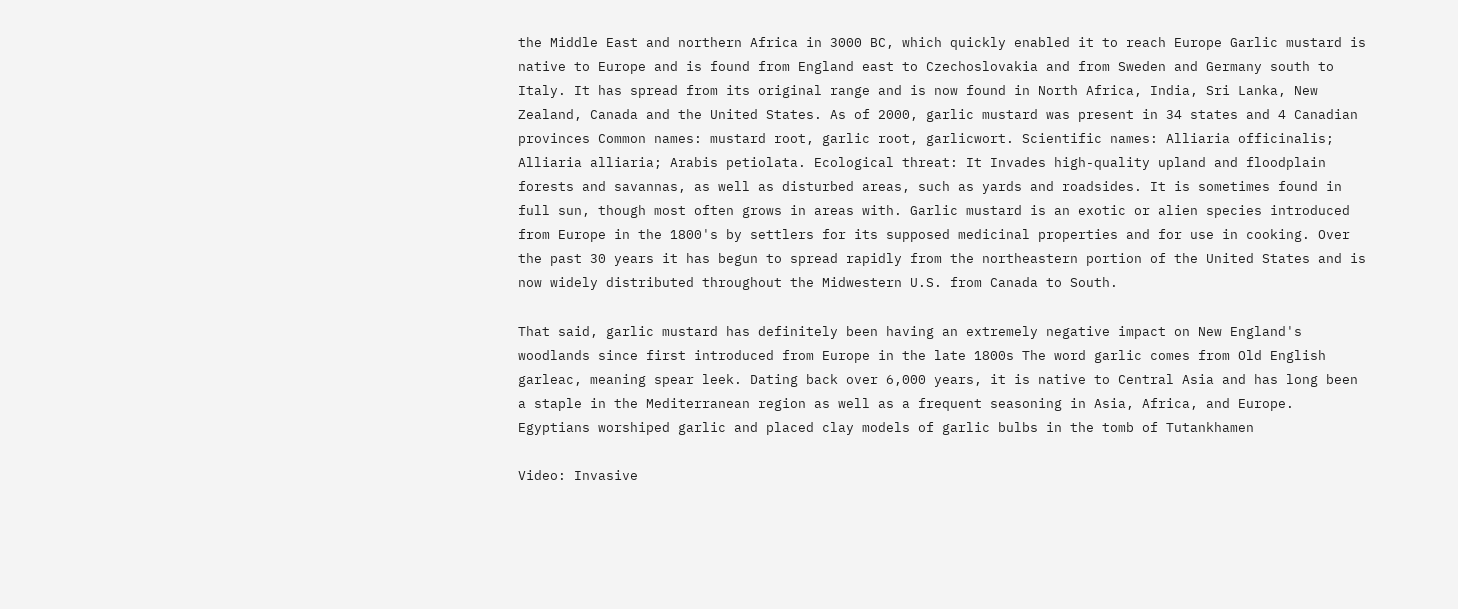the Middle East and northern Africa in 3000 BC, which quickly enabled it to reach Europe Garlic mustard is native to Europe and is found from England east to Czechoslovakia and from Sweden and Germany south to Italy. It has spread from its original range and is now found in North Africa, India, Sri Lanka, New Zealand, Canada and the United States. As of 2000, garlic mustard was present in 34 states and 4 Canadian provinces Common names: mustard root, garlic root, garlicwort. Scientific names: Alliaria officinalis; Alliaria alliaria; Arabis petiolata. Ecological threat: It Invades high-quality upland and floodplain forests and savannas, as well as disturbed areas, such as yards and roadsides. It is sometimes found in full sun, though most often grows in areas with. Garlic mustard is an exotic or alien species introduced from Europe in the 1800's by settlers for its supposed medicinal properties and for use in cooking. Over the past 30 years it has begun to spread rapidly from the northeastern portion of the United States and is now widely distributed throughout the Midwestern U.S. from Canada to South.

That said, garlic mustard has definitely been having an extremely negative impact on New England's woodlands since first introduced from Europe in the late 1800s The word garlic comes from Old English garleac, meaning spear leek. Dating back over 6,000 years, it is native to Central Asia and has long been a staple in the Mediterranean region as well as a frequent seasoning in Asia, Africa, and Europe. Egyptians worshiped garlic and placed clay models of garlic bulbs in the tomb of Tutankhamen

Video: Invasive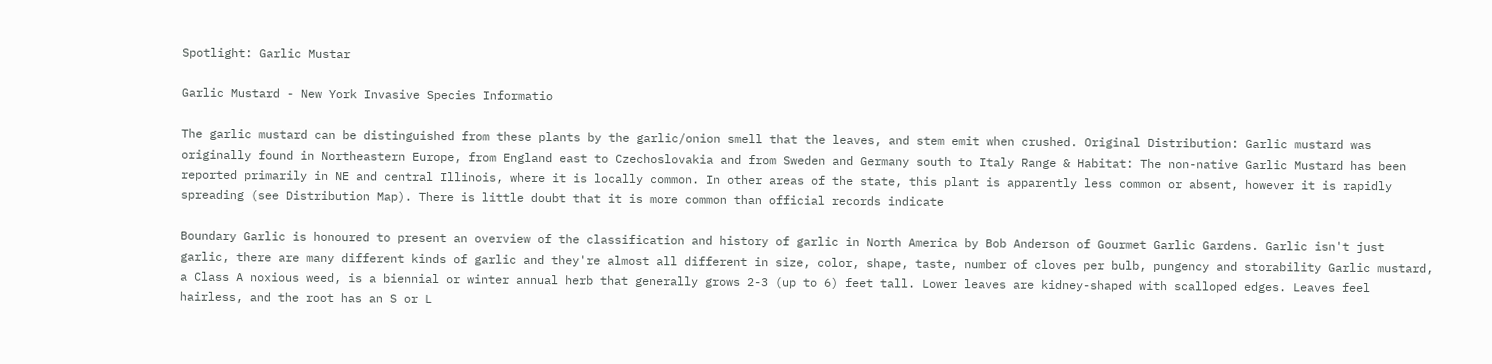Spotlight: Garlic Mustar

Garlic Mustard - New York Invasive Species Informatio

The garlic mustard can be distinguished from these plants by the garlic/onion smell that the leaves, and stem emit when crushed. Original Distribution: Garlic mustard was originally found in Northeastern Europe, from England east to Czechoslovakia and from Sweden and Germany south to Italy Range & Habitat: The non-native Garlic Mustard has been reported primarily in NE and central Illinois, where it is locally common. In other areas of the state, this plant is apparently less common or absent, however it is rapidly spreading (see Distribution Map). There is little doubt that it is more common than official records indicate

Boundary Garlic is honoured to present an overview of the classification and history of garlic in North America by Bob Anderson of Gourmet Garlic Gardens. Garlic isn't just garlic, there are many different kinds of garlic and they're almost all different in size, color, shape, taste, number of cloves per bulb, pungency and storability Garlic mustard, a Class A noxious weed, is a biennial or winter annual herb that generally grows 2-3 (up to 6) feet tall. Lower leaves are kidney-shaped with scalloped edges. Leaves feel hairless, and the root has an S or L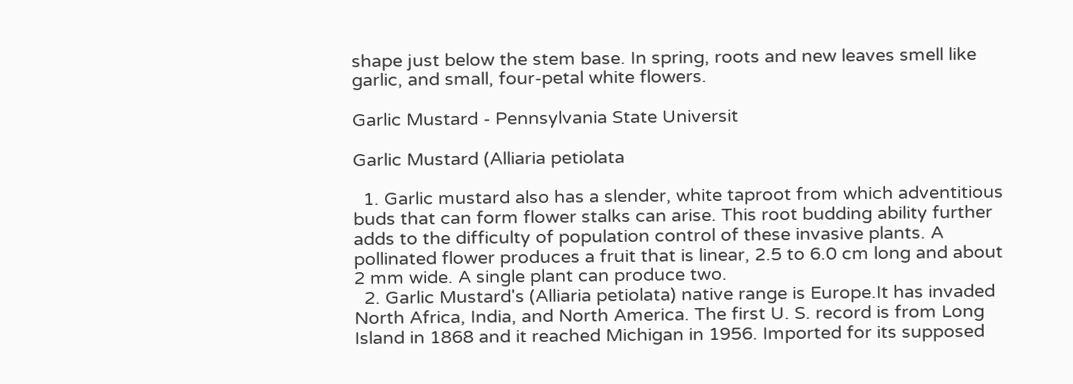shape just below the stem base. In spring, roots and new leaves smell like garlic, and small, four-petal white flowers.

Garlic Mustard - Pennsylvania State Universit

Garlic Mustard (Alliaria petiolata

  1. Garlic mustard also has a slender, white taproot from which adventitious buds that can form flower stalks can arise. This root budding ability further adds to the difficulty of population control of these invasive plants. A pollinated flower produces a fruit that is linear, 2.5 to 6.0 cm long and about 2 mm wide. A single plant can produce two.
  2. Garlic Mustard's (Alliaria petiolata) native range is Europe.It has invaded North Africa, India, and North America. The first U. S. record is from Long Island in 1868 and it reached Michigan in 1956. Imported for its supposed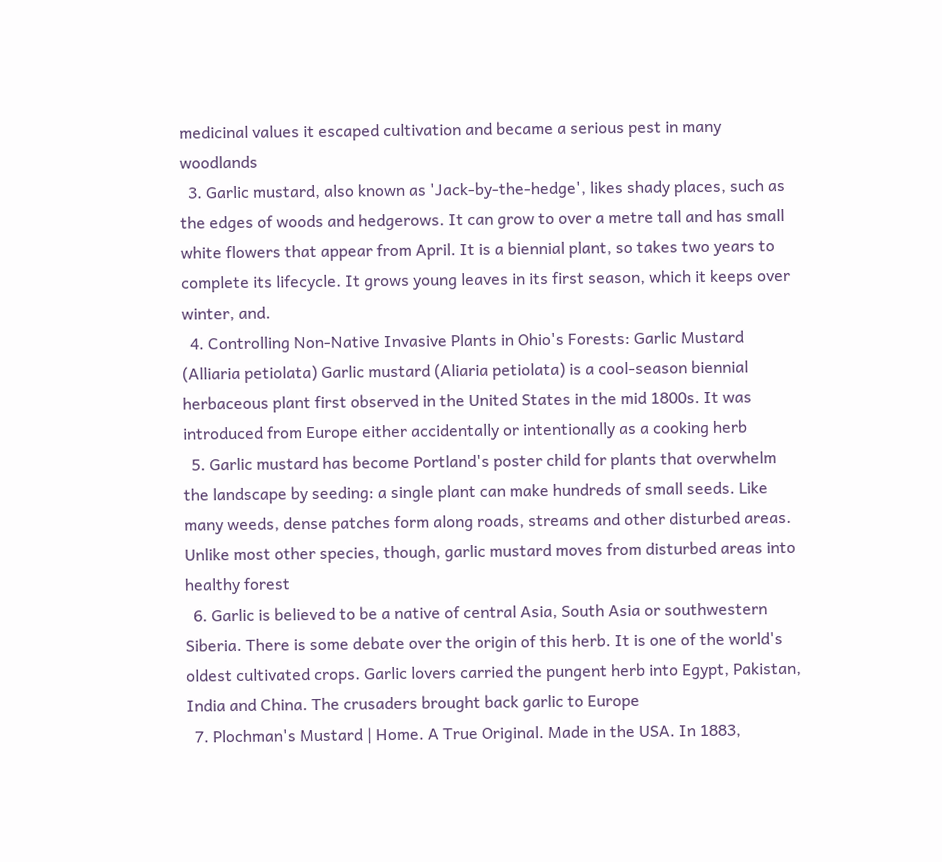medicinal values it escaped cultivation and became a serious pest in many woodlands
  3. Garlic mustard, also known as 'Jack-by-the-hedge', likes shady places, such as the edges of woods and hedgerows. It can grow to over a metre tall and has small white flowers that appear from April. It is a biennial plant, so takes two years to complete its lifecycle. It grows young leaves in its first season, which it keeps over winter, and.
  4. Controlling Non-Native Invasive Plants in Ohio's Forests: Garlic Mustard (Alliaria petiolata) Garlic mustard (Aliaria petiolata) is a cool-season biennial herbaceous plant first observed in the United States in the mid 1800s. It was introduced from Europe either accidentally or intentionally as a cooking herb
  5. Garlic mustard has become Portland's poster child for plants that overwhelm the landscape by seeding: a single plant can make hundreds of small seeds. Like many weeds, dense patches form along roads, streams and other disturbed areas. Unlike most other species, though, garlic mustard moves from disturbed areas into healthy forest
  6. Garlic is believed to be a native of central Asia, South Asia or southwestern Siberia. There is some debate over the origin of this herb. It is one of the world's oldest cultivated crops. Garlic lovers carried the pungent herb into Egypt, Pakistan, India and China. The crusaders brought back garlic to Europe
  7. Plochman's Mustard | Home. A True Original. Made in the USA. In 1883,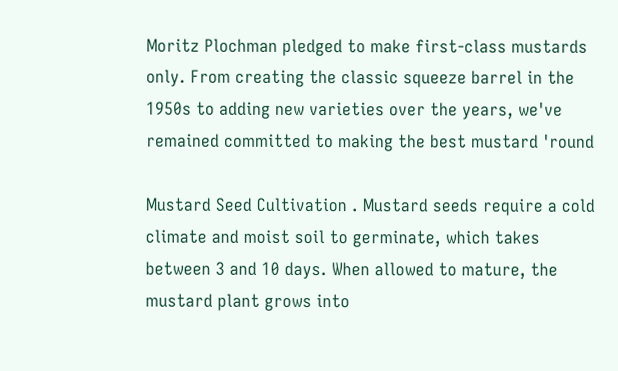Moritz Plochman pledged to make first-class mustards only. From creating the classic squeeze barrel in the 1950s to adding new varieties over the years, we've remained committed to making the best mustard 'round

Mustard Seed Cultivation . Mustard seeds require a cold climate and moist soil to germinate, which takes between 3 and 10 days. When allowed to mature, the mustard plant grows into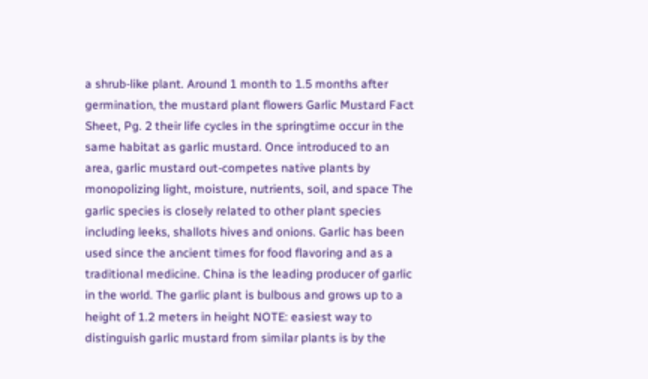a shrub-like plant. Around 1 month to 1.5 months after germination, the mustard plant flowers Garlic Mustard Fact Sheet, Pg. 2 their life cycles in the springtime occur in the same habitat as garlic mustard. Once introduced to an area, garlic mustard out-competes native plants by monopolizing light, moisture, nutrients, soil, and space The garlic species is closely related to other plant species including leeks, shallots hives and onions. Garlic has been used since the ancient times for food flavoring and as a traditional medicine. China is the leading producer of garlic in the world. The garlic plant is bulbous and grows up to a height of 1.2 meters in height NOTE: easiest way to distinguish garlic mustard from similar plants is by the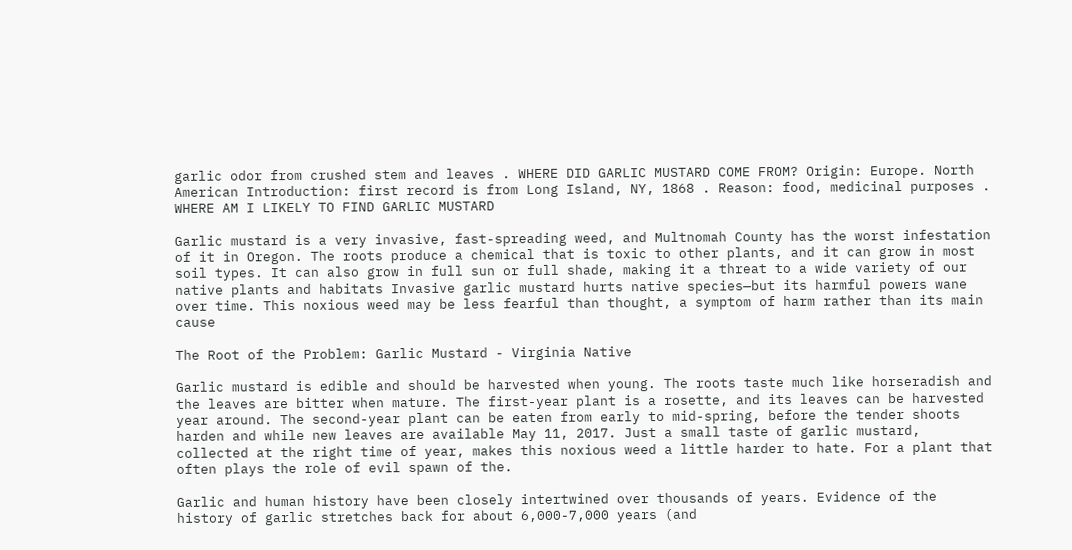garlic odor from crushed stem and leaves . WHERE DID GARLIC MUSTARD COME FROM? Origin: Europe. North American Introduction: first record is from Long Island, NY, 1868 . Reason: food, medicinal purposes . WHERE AM I LIKELY TO FIND GARLIC MUSTARD

Garlic mustard is a very invasive, fast-spreading weed, and Multnomah County has the worst infestation of it in Oregon. The roots produce a chemical that is toxic to other plants, and it can grow in most soil types. It can also grow in full sun or full shade, making it a threat to a wide variety of our native plants and habitats Invasive garlic mustard hurts native species—but its harmful powers wane over time. This noxious weed may be less fearful than thought, a symptom of harm rather than its main cause

The Root of the Problem: Garlic Mustard - Virginia Native

Garlic mustard is edible and should be harvested when young. The roots taste much like horseradish and the leaves are bitter when mature. The first-year plant is a rosette, and its leaves can be harvested year around. The second-year plant can be eaten from early to mid-spring, before the tender shoots harden and while new leaves are available May 11, 2017. Just a small taste of garlic mustard, collected at the right time of year, makes this noxious weed a little harder to hate. For a plant that often plays the role of evil spawn of the.

Garlic and human history have been closely intertwined over thousands of years. Evidence of the history of garlic stretches back for about 6,000-7,000 years (and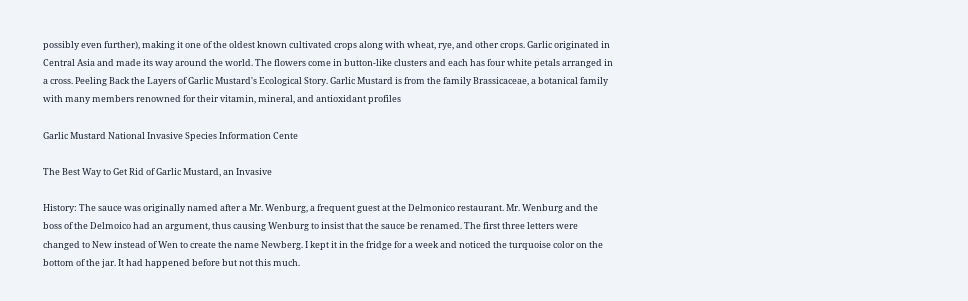possibly even further), making it one of the oldest known cultivated crops along with wheat, rye, and other crops. Garlic originated in Central Asia and made its way around the world. The flowers come in button-like clusters and each has four white petals arranged in a cross. Peeling Back the Layers of Garlic Mustard's Ecological Story. Garlic Mustard is from the family Brassicaceae, a botanical family with many members renowned for their vitamin, mineral, and antioxidant profiles

Garlic Mustard National Invasive Species Information Cente

The Best Way to Get Rid of Garlic Mustard, an Invasive

History: The sauce was originally named after a Mr. Wenburg, a frequent guest at the Delmonico restaurant. Mr. Wenburg and the boss of the Delmoico had an argument, thus causing Wenburg to insist that the sauce be renamed. The first three letters were changed to New instead of Wen to create the name Newberg. I kept it in the fridge for a week and noticed the turquoise color on the bottom of the jar. It had happened before but not this much.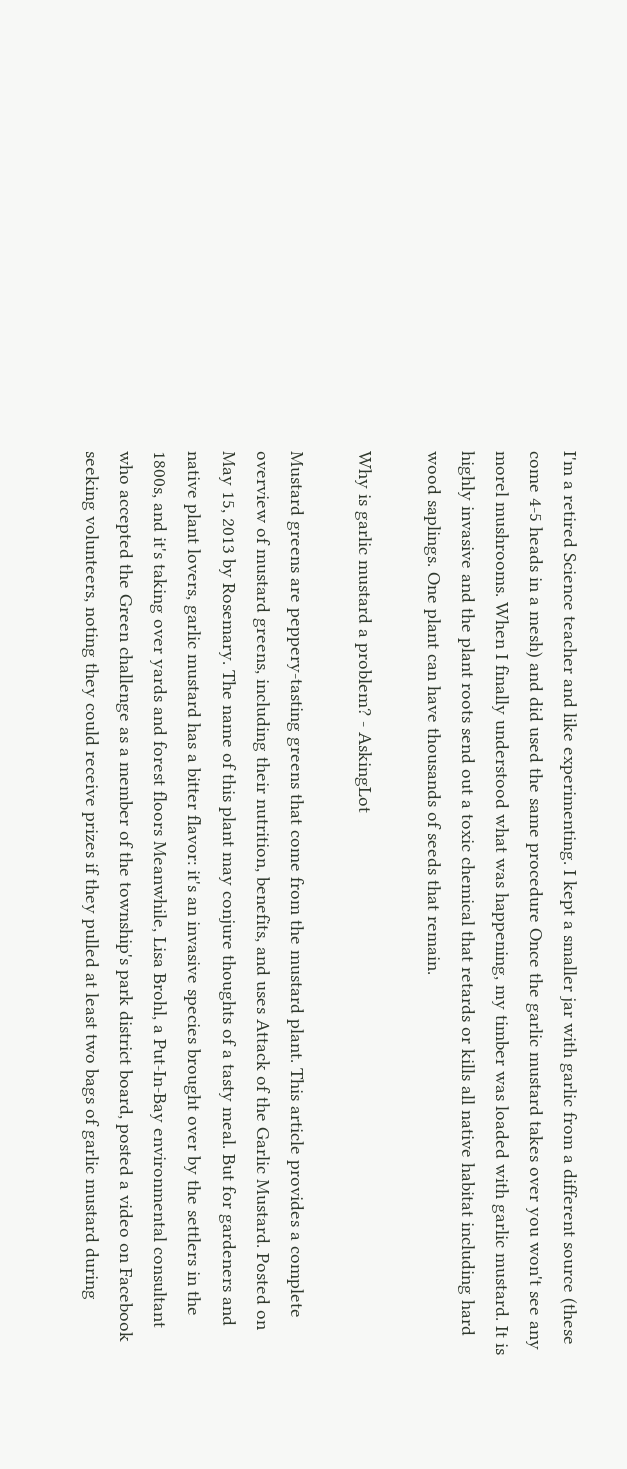I'm a retired Science teacher and like experimenting. I kept a smaller jar with garlic from a different source (these come 4-5 heads in a mesh) and did used the same procedure Once the garlic mustard takes over you won't see any morel mushrooms. When I finally understood what was happening, my timber was loaded with garlic mustard. It is highly invasive and the plant roots send out a toxic chemical that retards or kills all native habitat including hard wood saplings. One plant can have thousands of seeds that remain.

Why is garlic mustard a problem? - AskingLot

Mustard greens are peppery-tasting greens that come from the mustard plant. This article provides a complete overview of mustard greens, including their nutrition, benefits, and uses Attack of the Garlic Mustard. Posted on May 15, 2013 by Rosemary. The name of this plant may conjure thoughts of a tasty meal. But for gardeners and native plant lovers, garlic mustard has a bitter flavor: it's an invasive species brought over by the settlers in the 1800s, and it's taking over yards and forest floors Meanwhile, Lisa Brohl, a Put-In-Bay environmental consultant who accepted the Green challenge as a member of the township's park district board, posted a video on Facebook seeking volunteers, noting they could receive prizes if they pulled at least two bags of garlic mustard during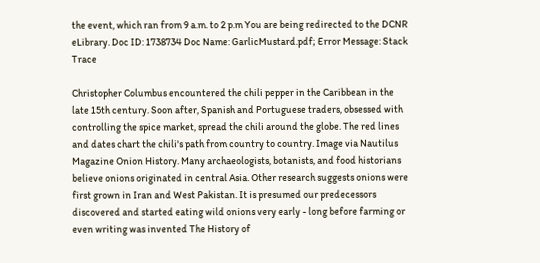the event, which ran from 9 a.m. to 2 p.m You are being redirected to the DCNR eLibrary. Doc ID: 1738734 Doc Name: GarlicMustard.pdf; Error Message: Stack Trace

Christopher Columbus encountered the chili pepper in the Caribbean in the late 15th century. Soon after, Spanish and Portuguese traders, obsessed with controlling the spice market, spread the chili around the globe. The red lines and dates chart the chili's path from country to country. Image via Nautilus Magazine Onion History. Many archaeologists, botanists, and food historians believe onions originated in central Asia. Other research suggests onions were first grown in Iran and West Pakistan. It is presumed our predecessors discovered and started eating wild onions very early - long before farming or even writing was invented The History of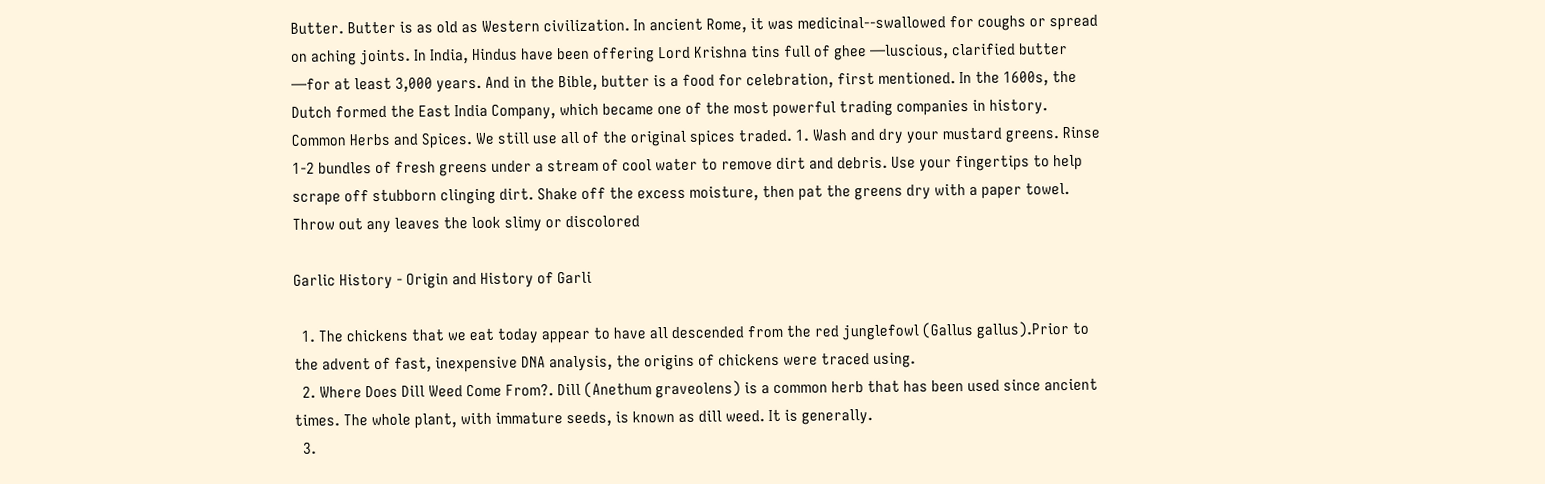Butter. Butter is as old as Western civilization. In ancient Rome, it was medicinal--swallowed for coughs or spread on aching joints. In India, Hindus have been offering Lord Krishna tins full of ghee —luscious, clarified butter —for at least 3,000 years. And in the Bible, butter is a food for celebration, first mentioned. In the 1600s, the Dutch formed the East India Company, which became one of the most powerful trading companies in history. Common Herbs and Spices. We still use all of the original spices traded. 1. Wash and dry your mustard greens. Rinse 1-2 bundles of fresh greens under a stream of cool water to remove dirt and debris. Use your fingertips to help scrape off stubborn clinging dirt. Shake off the excess moisture, then pat the greens dry with a paper towel. Throw out any leaves the look slimy or discolored

Garlic History - Origin and History of Garli

  1. The chickens that we eat today appear to have all descended from the red junglefowl (Gallus gallus).Prior to the advent of fast, inexpensive DNA analysis, the origins of chickens were traced using.
  2. Where Does Dill Weed Come From?. Dill (Anethum graveolens) is a common herb that has been used since ancient times. The whole plant, with immature seeds, is known as dill weed. It is generally.
  3.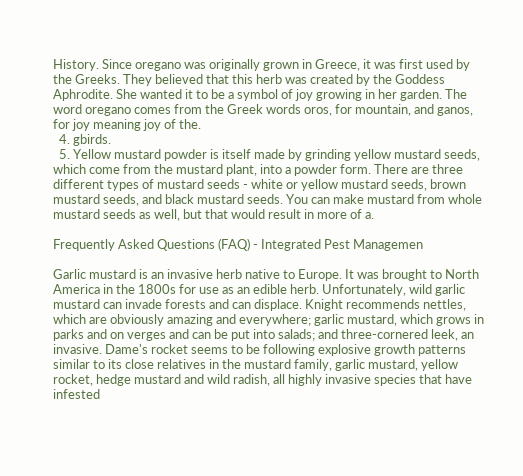History. Since oregano was originally grown in Greece, it was first used by the Greeks. They believed that this herb was created by the Goddess Aphrodite. She wanted it to be a symbol of joy growing in her garden. The word oregano comes from the Greek words oros, for mountain, and ganos, for joy meaning joy of the.
  4. gbirds.
  5. Yellow mustard powder is itself made by grinding yellow mustard seeds, which come from the mustard plant, into a powder form. There are three different types of mustard seeds - white or yellow mustard seeds, brown mustard seeds, and black mustard seeds. You can make mustard from whole mustard seeds as well, but that would result in more of a.

Frequently Asked Questions (FAQ) - Integrated Pest Managemen

Garlic mustard is an invasive herb native to Europe. It was brought to North America in the 1800s for use as an edible herb. Unfortunately, wild garlic mustard can invade forests and can displace. Knight recommends nettles, which are obviously amazing and everywhere; garlic mustard, which grows in parks and on verges and can be put into salads; and three-cornered leek, an invasive. Dame's rocket seems to be following explosive growth patterns similar to its close relatives in the mustard family, garlic mustard, yellow rocket, hedge mustard and wild radish, all highly invasive species that have infested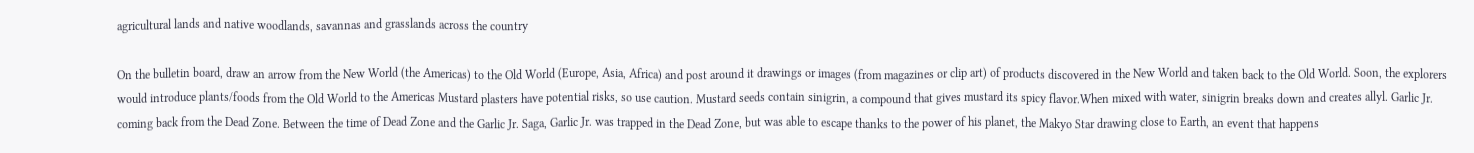agricultural lands and native woodlands, savannas and grasslands across the country

On the bulletin board, draw an arrow from the New World (the Americas) to the Old World (Europe, Asia, Africa) and post around it drawings or images (from magazines or clip art) of products discovered in the New World and taken back to the Old World. Soon, the explorers would introduce plants/foods from the Old World to the Americas Mustard plasters have potential risks, so use caution. Mustard seeds contain sinigrin, a compound that gives mustard its spicy flavor.When mixed with water, sinigrin breaks down and creates allyl. Garlic Jr. coming back from the Dead Zone. Between the time of Dead Zone and the Garlic Jr. Saga, Garlic Jr. was trapped in the Dead Zone, but was able to escape thanks to the power of his planet, the Makyo Star drawing close to Earth, an event that happens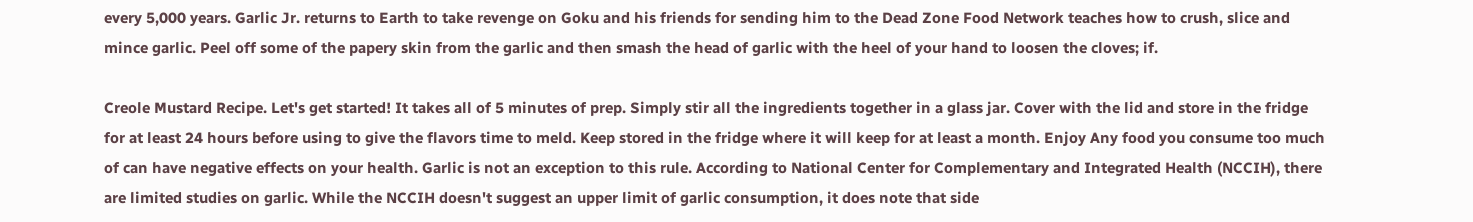every 5,000 years. Garlic Jr. returns to Earth to take revenge on Goku and his friends for sending him to the Dead Zone Food Network teaches how to crush, slice and mince garlic. Peel off some of the papery skin from the garlic and then smash the head of garlic with the heel of your hand to loosen the cloves; if.

Creole Mustard Recipe. Let's get started! It takes all of 5 minutes of prep. Simply stir all the ingredients together in a glass jar. Cover with the lid and store in the fridge for at least 24 hours before using to give the flavors time to meld. Keep stored in the fridge where it will keep for at least a month. Enjoy Any food you consume too much of can have negative effects on your health. Garlic is not an exception to this rule. According to National Center for Complementary and Integrated Health (NCCIH), there are limited studies on garlic. While the NCCIH doesn't suggest an upper limit of garlic consumption, it does note that side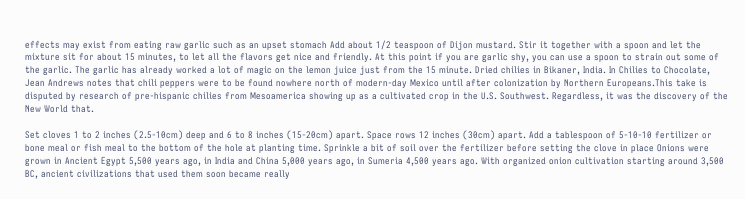effects may exist from eating raw garlic such as an upset stomach Add about 1/2 teaspoon of Dijon mustard. Stir it together with a spoon and let the mixture sit for about 15 minutes, to let all the flavors get nice and friendly. At this point if you are garlic shy, you can use a spoon to strain out some of the garlic. The garlic has already worked a lot of magic on the lemon juice just from the 15 minute. Dried chilies in Bikaner, India. In Chilies to Chocolate, Jean Andrews notes that chili peppers were to be found nowhere north of modern-day Mexico until after colonization by Northern Europeans.This take is disputed by research of pre-hispanic chilies from Mesoamerica showing up as a cultivated crop in the U.S. Southwest. Regardless, it was the discovery of the New World that.

Set cloves 1 to 2 inches (2.5-10cm) deep and 6 to 8 inches (15-20cm) apart. Space rows 12 inches (30cm) apart. Add a tablespoon of 5-10-10 fertilizer or bone meal or fish meal to the bottom of the hole at planting time. Sprinkle a bit of soil over the fertilizer before setting the clove in place Onions were grown in Ancient Egypt 5,500 years ago, in India and China 5,000 years ago, in Sumeria 4,500 years ago. With organized onion cultivation starting around 3,500 BC, ancient civilizations that used them soon became really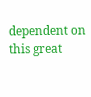dependent on this great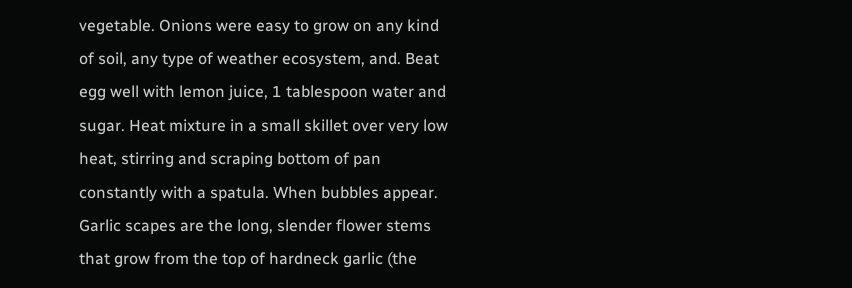vegetable. Onions were easy to grow on any kind of soil, any type of weather ecosystem, and. Beat egg well with lemon juice, 1 tablespoon water and sugar. Heat mixture in a small skillet over very low heat, stirring and scraping bottom of pan constantly with a spatula. When bubbles appear. Garlic scapes are the long, slender flower stems that grow from the top of hardneck garlic (the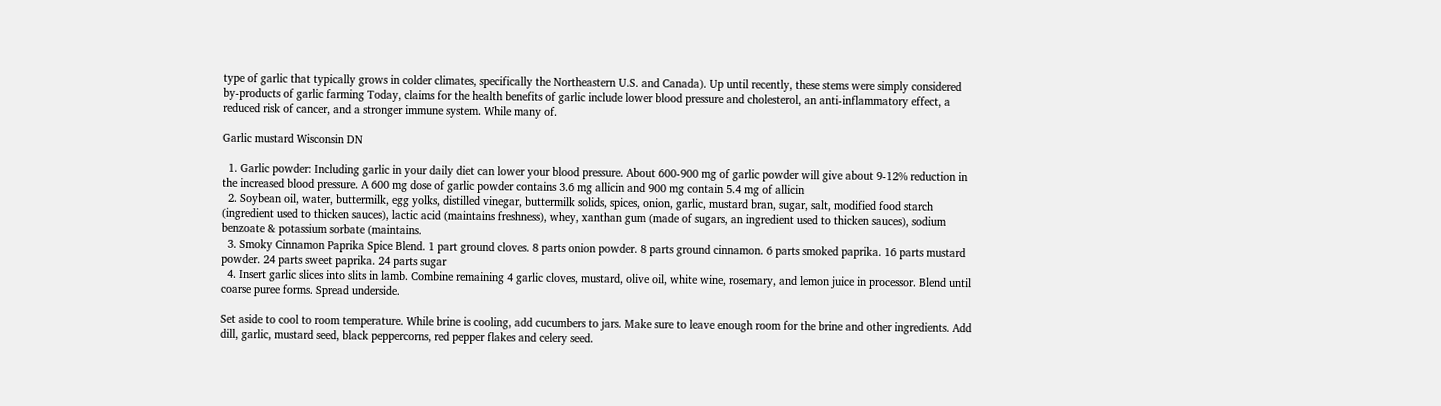type of garlic that typically grows in colder climates, specifically the Northeastern U.S. and Canada). Up until recently, these stems were simply considered by-products of garlic farming Today, claims for the health benefits of garlic include lower blood pressure and cholesterol, an anti-inflammatory effect, a reduced risk of cancer, and a stronger immune system. While many of.

Garlic mustard Wisconsin DN

  1. Garlic powder: Including garlic in your daily diet can lower your blood pressure. About 600-900 mg of garlic powder will give about 9-12% reduction in the increased blood pressure. A 600 mg dose of garlic powder contains 3.6 mg allicin and 900 mg contain 5.4 mg of allicin
  2. Soybean oil, water, buttermilk, egg yolks, distilled vinegar, buttermilk solids, spices, onion, garlic, mustard bran, sugar, salt, modified food starch (ingredient used to thicken sauces), lactic acid (maintains freshness), whey, xanthan gum (made of sugars, an ingredient used to thicken sauces), sodium benzoate & potassium sorbate (maintains.
  3. Smoky Cinnamon Paprika Spice Blend. 1 part ground cloves. 8 parts onion powder. 8 parts ground cinnamon. 6 parts smoked paprika. 16 parts mustard powder. 24 parts sweet paprika. 24 parts sugar
  4. Insert garlic slices into slits in lamb. Combine remaining 4 garlic cloves, mustard, olive oil, white wine, rosemary, and lemon juice in processor. Blend until coarse puree forms. Spread underside.

Set aside to cool to room temperature. While brine is cooling, add cucumbers to jars. Make sure to leave enough room for the brine and other ingredients. Add dill, garlic, mustard seed, black peppercorns, red pepper flakes and celery seed.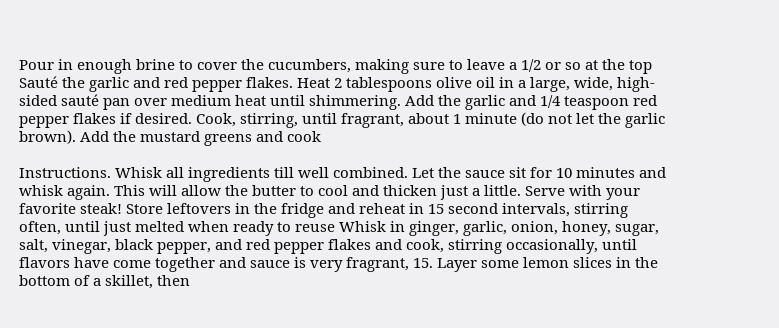Pour in enough brine to cover the cucumbers, making sure to leave a 1/2 or so at the top Sauté the garlic and red pepper flakes. Heat 2 tablespoons olive oil in a large, wide, high-sided sauté pan over medium heat until shimmering. Add the garlic and 1/4 teaspoon red pepper flakes if desired. Cook, stirring, until fragrant, about 1 minute (do not let the garlic brown). Add the mustard greens and cook

Instructions. Whisk all ingredients till well combined. Let the sauce sit for 10 minutes and whisk again. This will allow the butter to cool and thicken just a little. Serve with your favorite steak! Store leftovers in the fridge and reheat in 15 second intervals, stirring often, until just melted when ready to reuse Whisk in ginger, garlic, onion, honey, sugar, salt, vinegar, black pepper, and red pepper flakes and cook, stirring occasionally, until flavors have come together and sauce is very fragrant, 15. Layer some lemon slices in the bottom of a skillet, then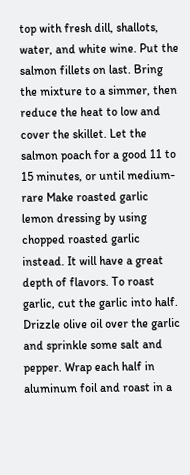top with fresh dill, shallots, water, and white wine. Put the salmon fillets on last. Bring the mixture to a simmer, then reduce the heat to low and cover the skillet. Let the salmon poach for a good 11 to 15 minutes, or until medium-rare Make roasted garlic lemon dressing by using chopped roasted garlic instead. It will have a great depth of flavors. To roast garlic, cut the garlic into half. Drizzle olive oil over the garlic and sprinkle some salt and pepper. Wrap each half in aluminum foil and roast in a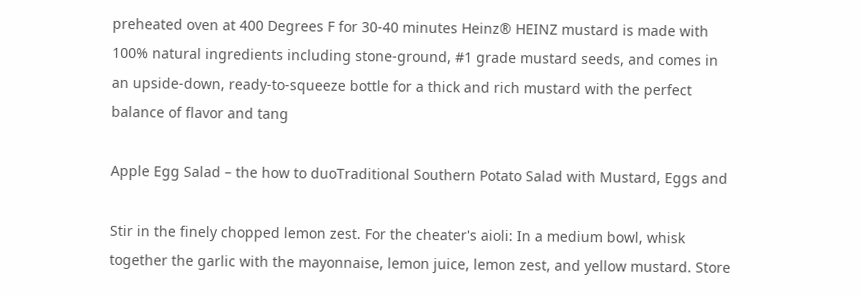preheated oven at 400 Degrees F for 30-40 minutes Heinz® HEINZ mustard is made with 100% natural ingredients including stone-ground, #1 grade mustard seeds, and comes in an upside-down, ready-to-squeeze bottle for a thick and rich mustard with the perfect balance of flavor and tang

Apple Egg Salad – the how to duoTraditional Southern Potato Salad with Mustard, Eggs and

Stir in the finely chopped lemon zest. For the cheater's aioli: In a medium bowl, whisk together the garlic with the mayonnaise, lemon juice, lemon zest, and yellow mustard. Store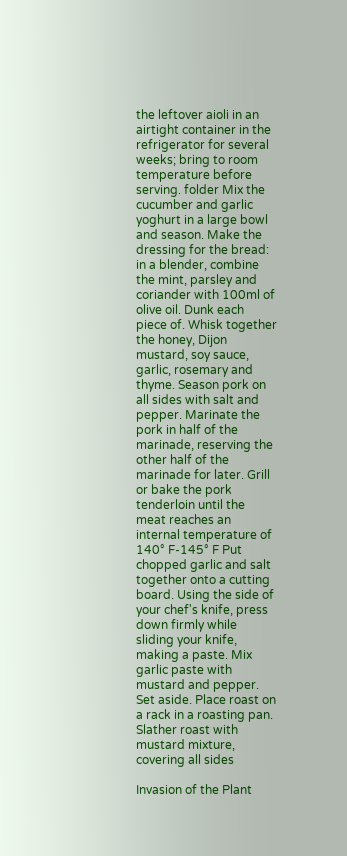the leftover aioli in an airtight container in the refrigerator for several weeks; bring to room temperature before serving. folder Mix the cucumber and garlic yoghurt in a large bowl and season. Make the dressing for the bread: in a blender, combine the mint, parsley and coriander with 100ml of olive oil. Dunk each piece of. Whisk together the honey, Dijon mustard, soy sauce, garlic, rosemary and thyme. Season pork on all sides with salt and pepper. Marinate the pork in half of the marinade, reserving the other half of the marinade for later. Grill or bake the pork tenderloin until the meat reaches an internal temperature of 140° F-145° F Put chopped garlic and salt together onto a cutting board. Using the side of your chef's knife, press down firmly while sliding your knife, making a paste. Mix garlic paste with mustard and pepper. Set aside. Place roast on a rack in a roasting pan. Slather roast with mustard mixture, covering all sides

Invasion of the Plant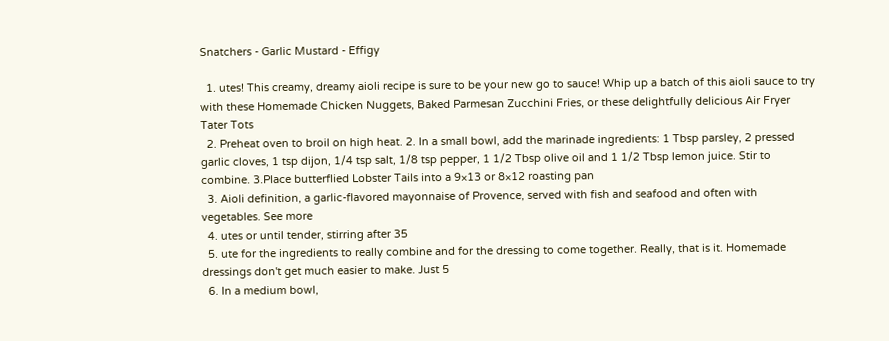Snatchers - Garlic Mustard - Effigy

  1. utes! This creamy, dreamy aioli recipe is sure to be your new go to sauce! Whip up a batch of this aioli sauce to try with these Homemade Chicken Nuggets, Baked Parmesan Zucchini Fries, or these delightfully delicious Air Fryer Tater Tots
  2. Preheat oven to broil on high heat. 2. In a small bowl, add the marinade ingredients: 1 Tbsp parsley, 2 pressed garlic cloves, 1 tsp dijon, 1/4 tsp salt, 1/8 tsp pepper, 1 1/2 Tbsp olive oil and 1 1/2 Tbsp lemon juice. Stir to combine. 3.Place butterflied Lobster Tails into a 9×13 or 8×12 roasting pan
  3. Aioli definition, a garlic-flavored mayonnaise of Provence, served with fish and seafood and often with vegetables. See more
  4. utes or until tender, stirring after 35
  5. ute for the ingredients to really combine and for the dressing to come together. Really, that is it. Homemade dressings don't get much easier to make. Just 5
  6. In a medium bowl,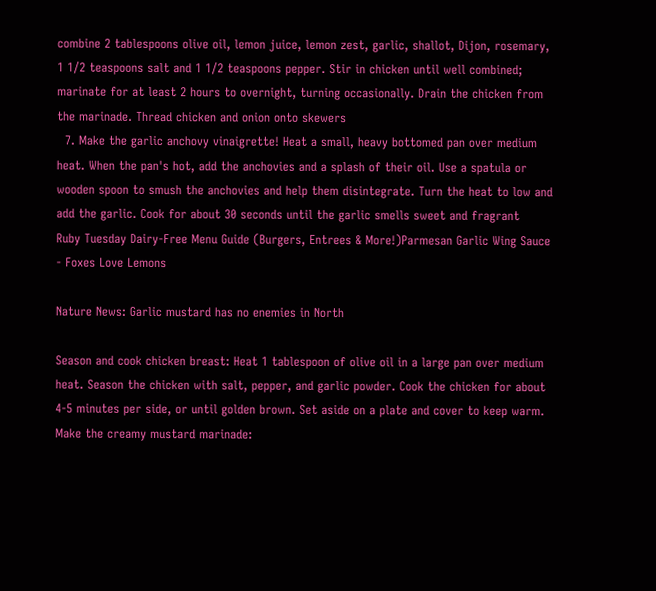combine 2 tablespoons olive oil, lemon juice, lemon zest, garlic, shallot, Dijon, rosemary, 1 1/2 teaspoons salt and 1 1/2 teaspoons pepper. Stir in chicken until well combined; marinate for at least 2 hours to overnight, turning occasionally. Drain the chicken from the marinade. Thread chicken and onion onto skewers
  7. Make the garlic anchovy vinaigrette! Heat a small, heavy bottomed pan over medium heat. When the pan's hot, add the anchovies and a splash of their oil. Use a spatula or wooden spoon to smush the anchovies and help them disintegrate. Turn the heat to low and add the garlic. Cook for about 30 seconds until the garlic smells sweet and fragrant
Ruby Tuesday Dairy-Free Menu Guide (Burgers, Entrees & More!)Parmesan Garlic Wing Sauce - Foxes Love Lemons

Nature News: Garlic mustard has no enemies in North

Season and cook chicken breast: Heat 1 tablespoon of olive oil in a large pan over medium heat. Season the chicken with salt, pepper, and garlic powder. Cook the chicken for about 4-5 minutes per side, or until golden brown. Set aside on a plate and cover to keep warm. Make the creamy mustard marinade: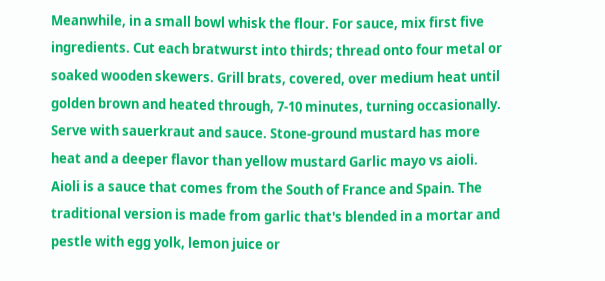Meanwhile, in a small bowl whisk the flour. For sauce, mix first five ingredients. Cut each bratwurst into thirds; thread onto four metal or soaked wooden skewers. Grill brats, covered, over medium heat until golden brown and heated through, 7-10 minutes, turning occasionally. Serve with sauerkraut and sauce. Stone-ground mustard has more heat and a deeper flavor than yellow mustard Garlic mayo vs aioli. Aioli is a sauce that comes from the South of France and Spain. The traditional version is made from garlic that's blended in a mortar and pestle with egg yolk, lemon juice or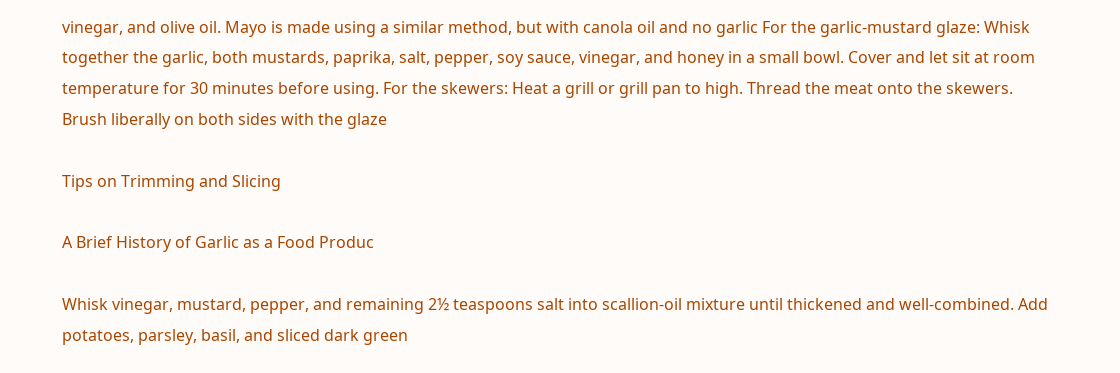vinegar, and olive oil. Mayo is made using a similar method, but with canola oil and no garlic For the garlic-mustard glaze: Whisk together the garlic, both mustards, paprika, salt, pepper, soy sauce, vinegar, and honey in a small bowl. Cover and let sit at room temperature for 30 minutes before using. For the skewers: Heat a grill or grill pan to high. Thread the meat onto the skewers. Brush liberally on both sides with the glaze

Tips on Trimming and Slicing

A Brief History of Garlic as a Food Produc

Whisk vinegar, mustard, pepper, and remaining 2½ teaspoons salt into scallion-oil mixture until thickened and well-combined. Add potatoes, parsley, basil, and sliced dark green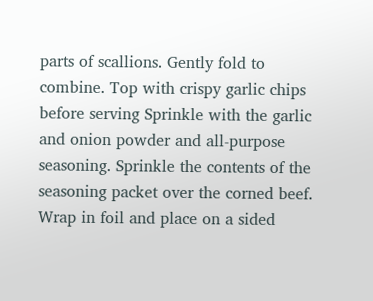parts of scallions. Gently fold to combine. Top with crispy garlic chips before serving Sprinkle with the garlic and onion powder and all-purpose seasoning. Sprinkle the contents of the seasoning packet over the corned beef. Wrap in foil and place on a sided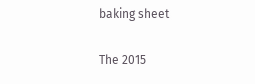baking sheet

The 2015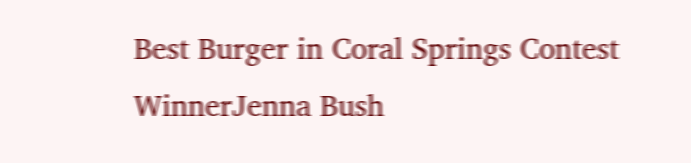Best Burger in Coral Springs Contest WinnerJenna Bush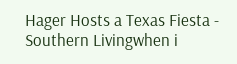Hager Hosts a Texas Fiesta - Southern Livingwhen i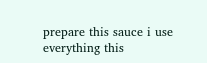prepare this sauce i use everything this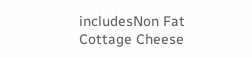includesNon Fat Cottage Cheese